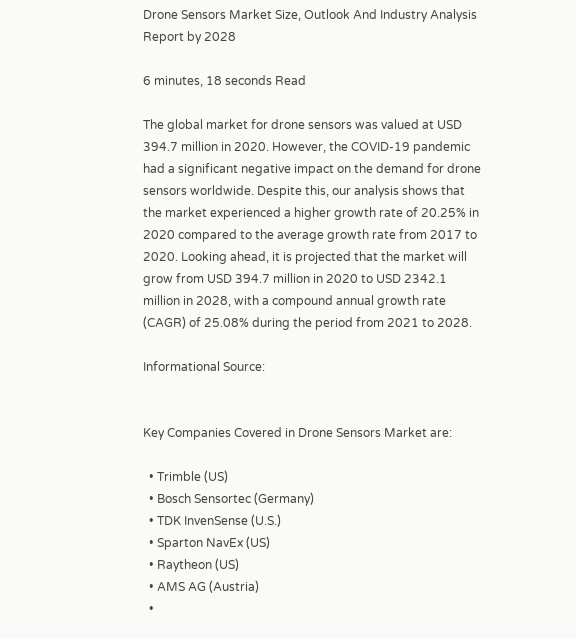Drone Sensors Market Size, Outlook And Industry Analysis Report by 2028

6 minutes, 18 seconds Read

The global market for drone sensors was valued at USD 394.7 million in 2020. However, the COVID-19 pandemic had a significant negative impact on the demand for drone sensors worldwide. Despite this, our analysis shows that the market experienced a higher growth rate of 20.25% in 2020 compared to the average growth rate from 2017 to 2020. Looking ahead, it is projected that the market will grow from USD 394.7 million in 2020 to USD 2342.1 million in 2028, with a compound annual growth rate (CAGR) of 25.08% during the period from 2021 to 2028.

Informational Source:


Key Companies Covered in Drone Sensors Market are:

  • Trimble (US)
  • Bosch Sensortec (Germany)
  • TDK InvenSense (U.S.)
  • Sparton NavEx (US)
  • Raytheon (US)
  • AMS AG (Austria)
  •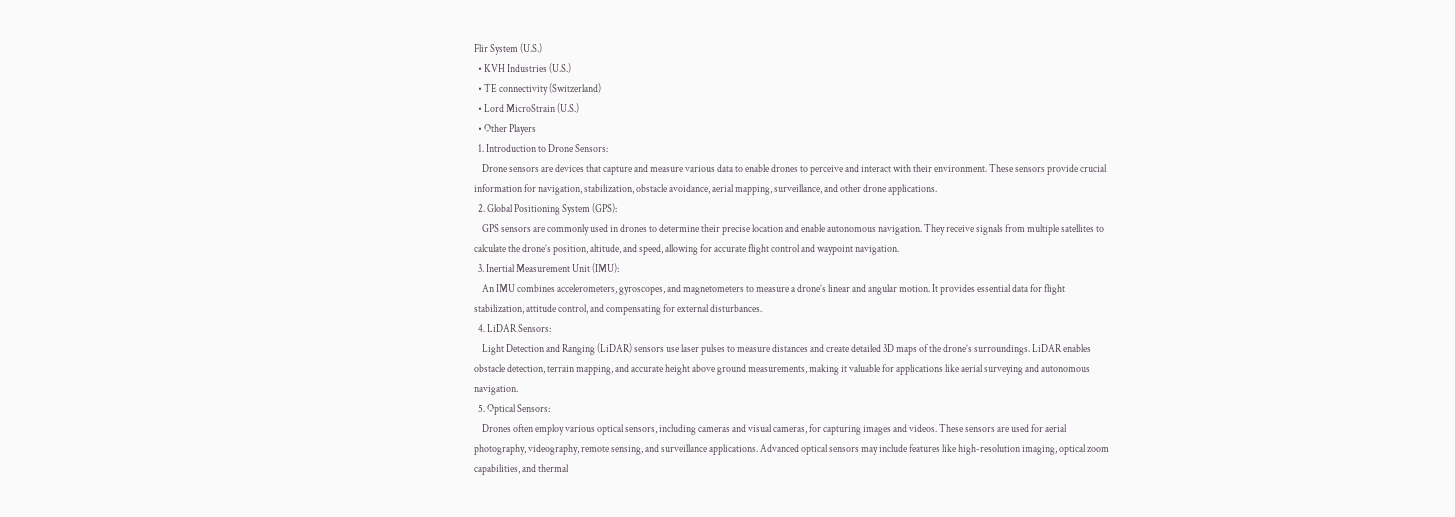Flir System (U.S.)
  • KVH Industries (U.S.)
  • TE connectivity (Switzerland)
  • Lord MicroStrain (U.S.)
  • Other Players
  1. Introduction to Drone Sensors:
    Drone sensors are devices that capture and measure various data to enable drones to perceive and interact with their environment. These sensors provide crucial information for navigation, stabilization, obstacle avoidance, aerial mapping, surveillance, and other drone applications.
  2. Global Positioning System (GPS):
    GPS sensors are commonly used in drones to determine their precise location and enable autonomous navigation. They receive signals from multiple satellites to calculate the drone’s position, altitude, and speed, allowing for accurate flight control and waypoint navigation.
  3. Inertial Measurement Unit (IMU):
    An IMU combines accelerometers, gyroscopes, and magnetometers to measure a drone’s linear and angular motion. It provides essential data for flight stabilization, attitude control, and compensating for external disturbances.
  4. LiDAR Sensors:
    Light Detection and Ranging (LiDAR) sensors use laser pulses to measure distances and create detailed 3D maps of the drone’s surroundings. LiDAR enables obstacle detection, terrain mapping, and accurate height above ground measurements, making it valuable for applications like aerial surveying and autonomous navigation.
  5. Optical Sensors:
    Drones often employ various optical sensors, including cameras and visual cameras, for capturing images and videos. These sensors are used for aerial photography, videography, remote sensing, and surveillance applications. Advanced optical sensors may include features like high-resolution imaging, optical zoom capabilities, and thermal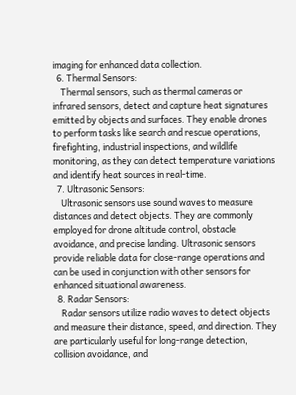imaging for enhanced data collection.
  6. Thermal Sensors:
    Thermal sensors, such as thermal cameras or infrared sensors, detect and capture heat signatures emitted by objects and surfaces. They enable drones to perform tasks like search and rescue operations, firefighting, industrial inspections, and wildlife monitoring, as they can detect temperature variations and identify heat sources in real-time.
  7. Ultrasonic Sensors:
    Ultrasonic sensors use sound waves to measure distances and detect objects. They are commonly employed for drone altitude control, obstacle avoidance, and precise landing. Ultrasonic sensors provide reliable data for close-range operations and can be used in conjunction with other sensors for enhanced situational awareness.
  8. Radar Sensors:
    Radar sensors utilize radio waves to detect objects and measure their distance, speed, and direction. They are particularly useful for long-range detection, collision avoidance, and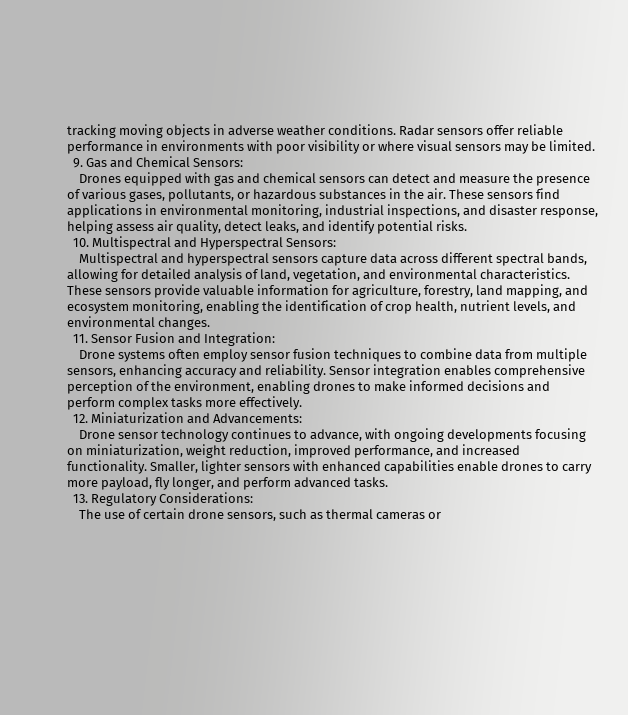tracking moving objects in adverse weather conditions. Radar sensors offer reliable performance in environments with poor visibility or where visual sensors may be limited.
  9. Gas and Chemical Sensors:
    Drones equipped with gas and chemical sensors can detect and measure the presence of various gases, pollutants, or hazardous substances in the air. These sensors find applications in environmental monitoring, industrial inspections, and disaster response, helping assess air quality, detect leaks, and identify potential risks.
  10. Multispectral and Hyperspectral Sensors:
    Multispectral and hyperspectral sensors capture data across different spectral bands, allowing for detailed analysis of land, vegetation, and environmental characteristics. These sensors provide valuable information for agriculture, forestry, land mapping, and ecosystem monitoring, enabling the identification of crop health, nutrient levels, and environmental changes.
  11. Sensor Fusion and Integration:
    Drone systems often employ sensor fusion techniques to combine data from multiple sensors, enhancing accuracy and reliability. Sensor integration enables comprehensive perception of the environment, enabling drones to make informed decisions and perform complex tasks more effectively.
  12. Miniaturization and Advancements:
    Drone sensor technology continues to advance, with ongoing developments focusing on miniaturization, weight reduction, improved performance, and increased functionality. Smaller, lighter sensors with enhanced capabilities enable drones to carry more payload, fly longer, and perform advanced tasks.
  13. Regulatory Considerations:
    The use of certain drone sensors, such as thermal cameras or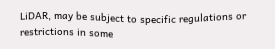LiDAR, may be subject to specific regulations or restrictions in some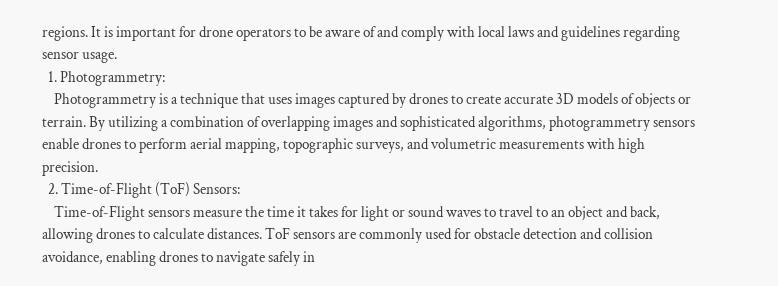regions. It is important for drone operators to be aware of and comply with local laws and guidelines regarding sensor usage.
  1. Photogrammetry:
    Photogrammetry is a technique that uses images captured by drones to create accurate 3D models of objects or terrain. By utilizing a combination of overlapping images and sophisticated algorithms, photogrammetry sensors enable drones to perform aerial mapping, topographic surveys, and volumetric measurements with high precision.
  2. Time-of-Flight (ToF) Sensors:
    Time-of-Flight sensors measure the time it takes for light or sound waves to travel to an object and back, allowing drones to calculate distances. ToF sensors are commonly used for obstacle detection and collision avoidance, enabling drones to navigate safely in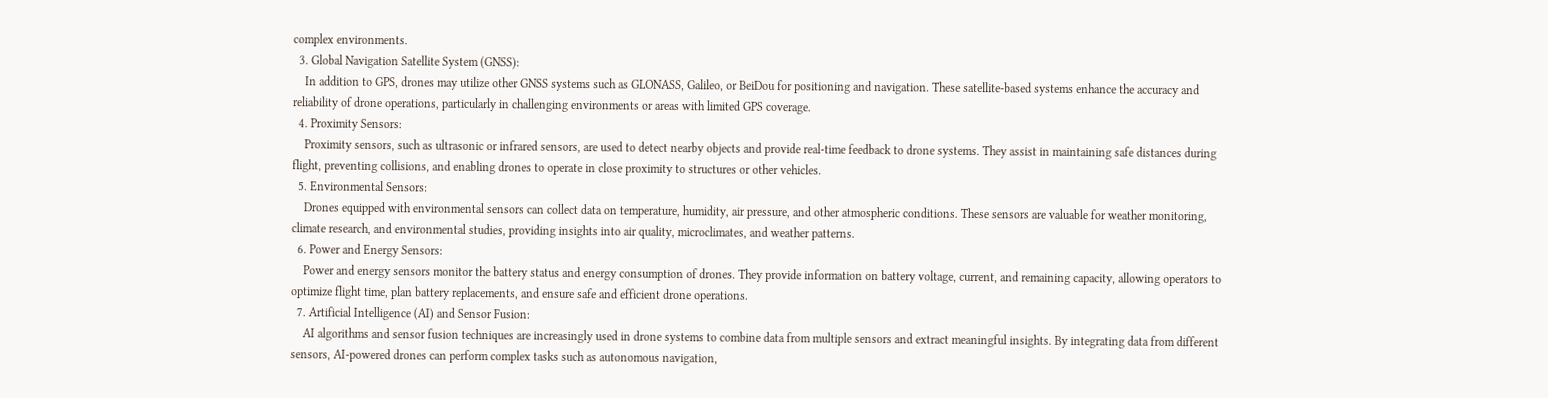complex environments.
  3. Global Navigation Satellite System (GNSS):
    In addition to GPS, drones may utilize other GNSS systems such as GLONASS, Galileo, or BeiDou for positioning and navigation. These satellite-based systems enhance the accuracy and reliability of drone operations, particularly in challenging environments or areas with limited GPS coverage.
  4. Proximity Sensors:
    Proximity sensors, such as ultrasonic or infrared sensors, are used to detect nearby objects and provide real-time feedback to drone systems. They assist in maintaining safe distances during flight, preventing collisions, and enabling drones to operate in close proximity to structures or other vehicles.
  5. Environmental Sensors:
    Drones equipped with environmental sensors can collect data on temperature, humidity, air pressure, and other atmospheric conditions. These sensors are valuable for weather monitoring, climate research, and environmental studies, providing insights into air quality, microclimates, and weather patterns.
  6. Power and Energy Sensors:
    Power and energy sensors monitor the battery status and energy consumption of drones. They provide information on battery voltage, current, and remaining capacity, allowing operators to optimize flight time, plan battery replacements, and ensure safe and efficient drone operations.
  7. Artificial Intelligence (AI) and Sensor Fusion:
    AI algorithms and sensor fusion techniques are increasingly used in drone systems to combine data from multiple sensors and extract meaningful insights. By integrating data from different sensors, AI-powered drones can perform complex tasks such as autonomous navigation,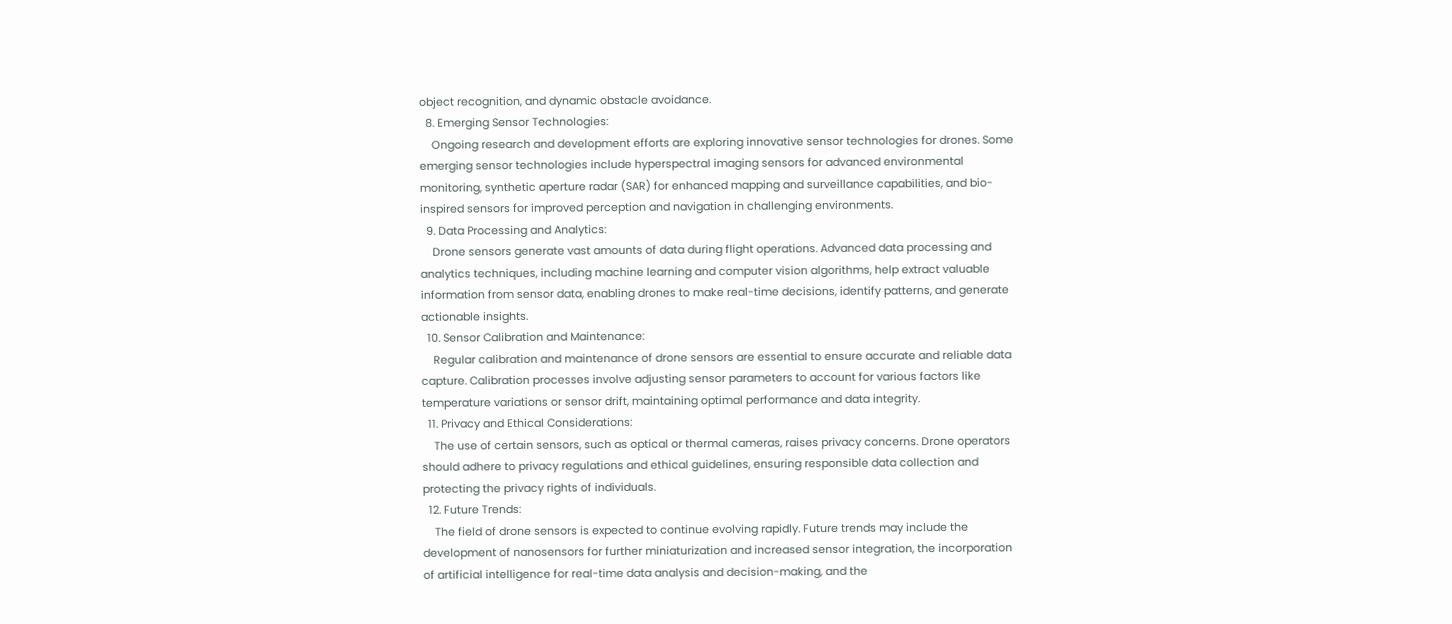object recognition, and dynamic obstacle avoidance.
  8. Emerging Sensor Technologies:
    Ongoing research and development efforts are exploring innovative sensor technologies for drones. Some emerging sensor technologies include hyperspectral imaging sensors for advanced environmental monitoring, synthetic aperture radar (SAR) for enhanced mapping and surveillance capabilities, and bio-inspired sensors for improved perception and navigation in challenging environments.
  9. Data Processing and Analytics:
    Drone sensors generate vast amounts of data during flight operations. Advanced data processing and analytics techniques, including machine learning and computer vision algorithms, help extract valuable information from sensor data, enabling drones to make real-time decisions, identify patterns, and generate actionable insights.
  10. Sensor Calibration and Maintenance:
    Regular calibration and maintenance of drone sensors are essential to ensure accurate and reliable data capture. Calibration processes involve adjusting sensor parameters to account for various factors like temperature variations or sensor drift, maintaining optimal performance and data integrity.
  11. Privacy and Ethical Considerations:
    The use of certain sensors, such as optical or thermal cameras, raises privacy concerns. Drone operators should adhere to privacy regulations and ethical guidelines, ensuring responsible data collection and protecting the privacy rights of individuals.
  12. Future Trends:
    The field of drone sensors is expected to continue evolving rapidly. Future trends may include the development of nanosensors for further miniaturization and increased sensor integration, the incorporation of artificial intelligence for real-time data analysis and decision-making, and the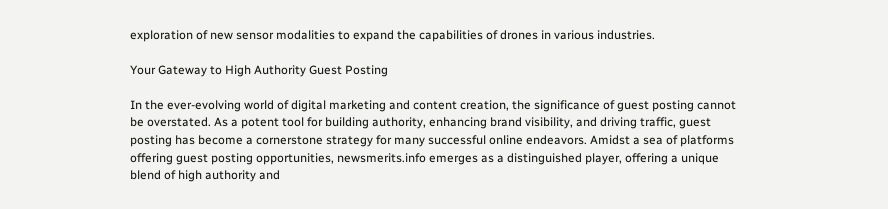exploration of new sensor modalities to expand the capabilities of drones in various industries.

Your Gateway to High Authority Guest Posting

In the ever-evolving world of digital marketing and content creation, the significance of guest posting cannot be overstated. As a potent tool for building authority, enhancing brand visibility, and driving traffic, guest posting has become a cornerstone strategy for many successful online endeavors. Amidst a sea of platforms offering guest posting opportunities, newsmerits.info emerges as a distinguished player, offering a unique blend of high authority and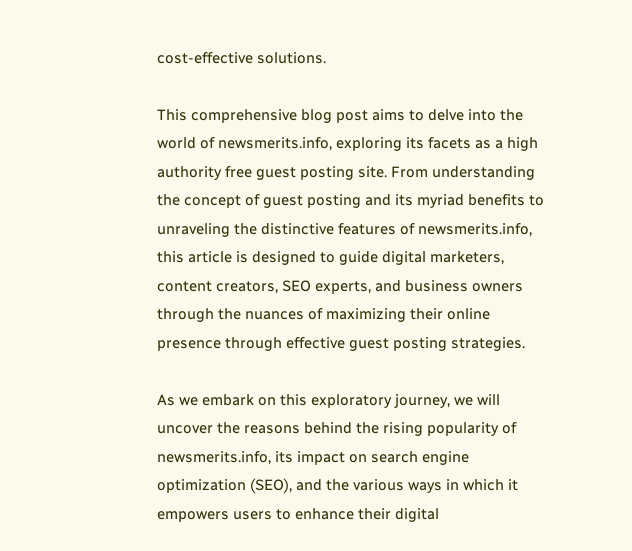cost-effective solutions.

This comprehensive blog post aims to delve into the world of newsmerits.info, exploring its facets as a high authority free guest posting site. From understanding the concept of guest posting and its myriad benefits to unraveling the distinctive features of newsmerits.info, this article is designed to guide digital marketers, content creators, SEO experts, and business owners through the nuances of maximizing their online presence through effective guest posting strategies.

As we embark on this exploratory journey, we will uncover the reasons behind the rising popularity of newsmerits.info, its impact on search engine optimization (SEO), and the various ways in which it empowers users to enhance their digital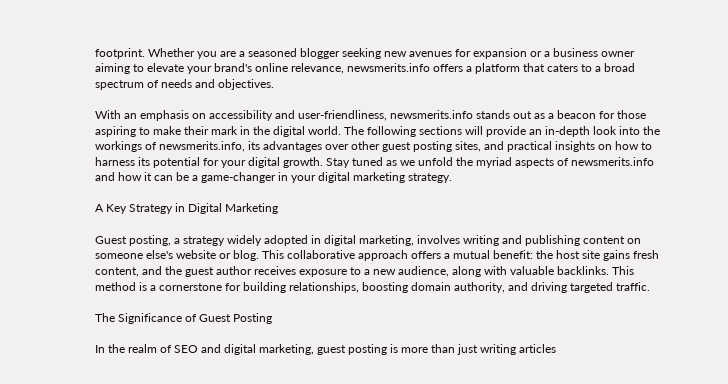footprint. Whether you are a seasoned blogger seeking new avenues for expansion or a business owner aiming to elevate your brand's online relevance, newsmerits.info offers a platform that caters to a broad spectrum of needs and objectives.

With an emphasis on accessibility and user-friendliness, newsmerits.info stands out as a beacon for those aspiring to make their mark in the digital world. The following sections will provide an in-depth look into the workings of newsmerits.info, its advantages over other guest posting sites, and practical insights on how to harness its potential for your digital growth. Stay tuned as we unfold the myriad aspects of newsmerits.info and how it can be a game-changer in your digital marketing strategy.

A Key Strategy in Digital Marketing

Guest posting, a strategy widely adopted in digital marketing, involves writing and publishing content on someone else's website or blog. This collaborative approach offers a mutual benefit: the host site gains fresh content, and the guest author receives exposure to a new audience, along with valuable backlinks. This method is a cornerstone for building relationships, boosting domain authority, and driving targeted traffic.

The Significance of Guest Posting

In the realm of SEO and digital marketing, guest posting is more than just writing articles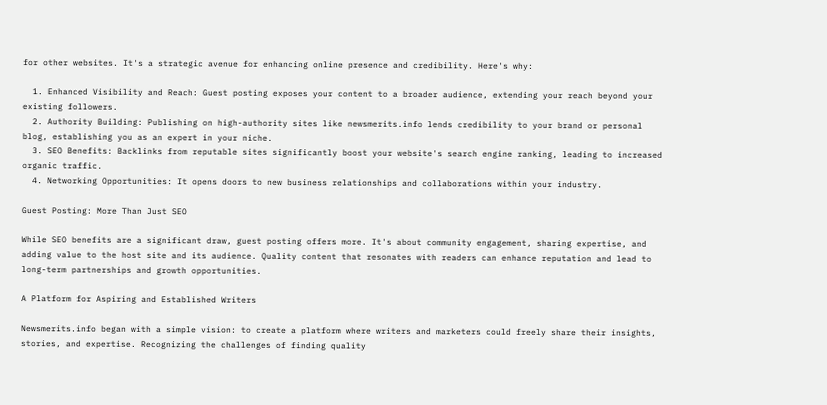for other websites. It's a strategic avenue for enhancing online presence and credibility. Here's why:

  1. Enhanced Visibility and Reach: Guest posting exposes your content to a broader audience, extending your reach beyond your existing followers.
  2. Authority Building: Publishing on high-authority sites like newsmerits.info lends credibility to your brand or personal blog, establishing you as an expert in your niche.
  3. SEO Benefits: Backlinks from reputable sites significantly boost your website's search engine ranking, leading to increased organic traffic.
  4. Networking Opportunities: It opens doors to new business relationships and collaborations within your industry.

Guest Posting: More Than Just SEO

While SEO benefits are a significant draw, guest posting offers more. It's about community engagement, sharing expertise, and adding value to the host site and its audience. Quality content that resonates with readers can enhance reputation and lead to long-term partnerships and growth opportunities.

A Platform for Aspiring and Established Writers

Newsmerits.info began with a simple vision: to create a platform where writers and marketers could freely share their insights, stories, and expertise. Recognizing the challenges of finding quality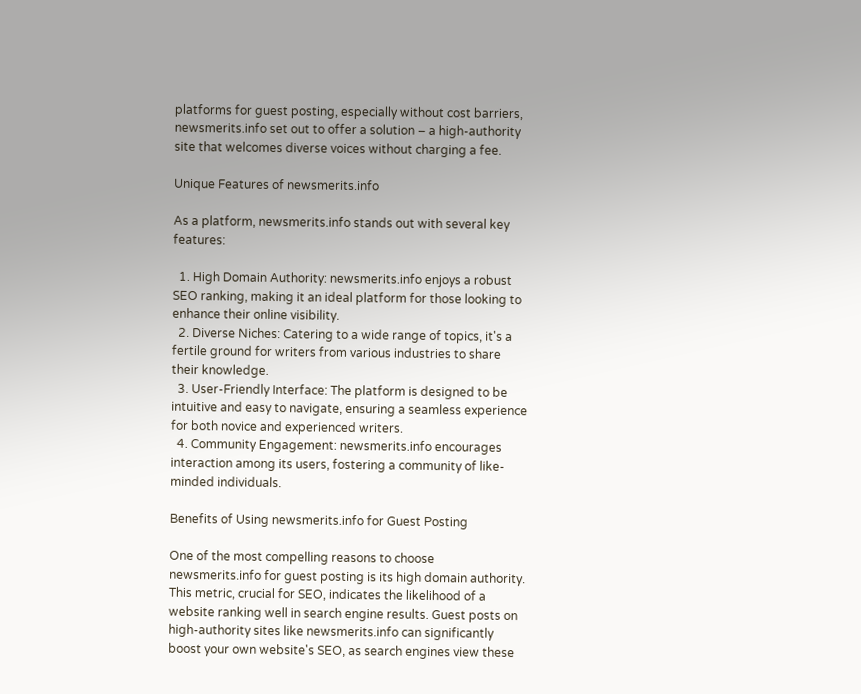platforms for guest posting, especially without cost barriers, newsmerits.info set out to offer a solution – a high-authority site that welcomes diverse voices without charging a fee.

Unique Features of newsmerits.info

As a platform, newsmerits.info stands out with several key features:

  1. High Domain Authority: newsmerits.info enjoys a robust SEO ranking, making it an ideal platform for those looking to enhance their online visibility.
  2. Diverse Niches: Catering to a wide range of topics, it's a fertile ground for writers from various industries to share their knowledge.
  3. User-Friendly Interface: The platform is designed to be intuitive and easy to navigate, ensuring a seamless experience for both novice and experienced writers.
  4. Community Engagement: newsmerits.info encourages interaction among its users, fostering a community of like-minded individuals.

Benefits of Using newsmerits.info for Guest Posting

One of the most compelling reasons to choose newsmerits.info for guest posting is its high domain authority. This metric, crucial for SEO, indicates the likelihood of a website ranking well in search engine results. Guest posts on high-authority sites like newsmerits.info can significantly boost your own website's SEO, as search engines view these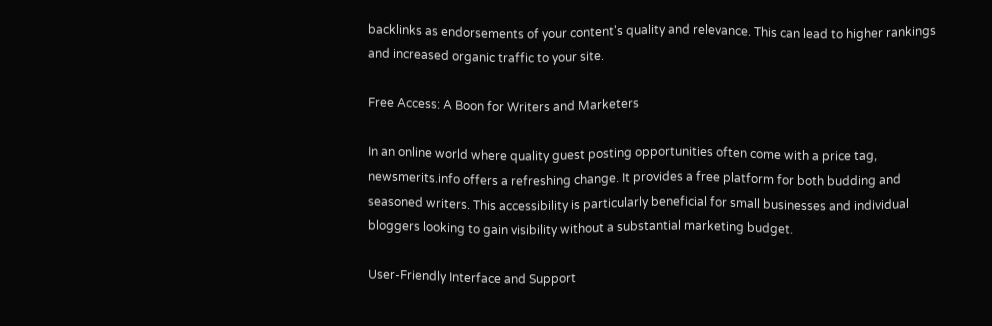backlinks as endorsements of your content's quality and relevance. This can lead to higher rankings and increased organic traffic to your site.

Free Access: A Boon for Writers and Marketers

In an online world where quality guest posting opportunities often come with a price tag, newsmerits.info offers a refreshing change. It provides a free platform for both budding and seasoned writers. This accessibility is particularly beneficial for small businesses and individual bloggers looking to gain visibility without a substantial marketing budget.

User-Friendly Interface and Support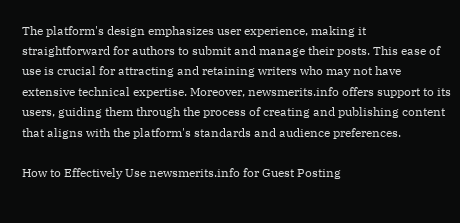The platform's design emphasizes user experience, making it straightforward for authors to submit and manage their posts. This ease of use is crucial for attracting and retaining writers who may not have extensive technical expertise. Moreover, newsmerits.info offers support to its users, guiding them through the process of creating and publishing content that aligns with the platform's standards and audience preferences.

How to Effectively Use newsmerits.info for Guest Posting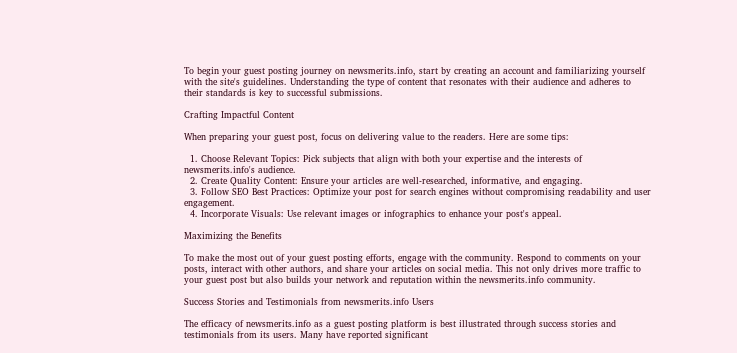To begin your guest posting journey on newsmerits.info, start by creating an account and familiarizing yourself with the site's guidelines. Understanding the type of content that resonates with their audience and adheres to their standards is key to successful submissions.

Crafting Impactful Content

When preparing your guest post, focus on delivering value to the readers. Here are some tips:

  1. Choose Relevant Topics: Pick subjects that align with both your expertise and the interests of newsmerits.info's audience.
  2. Create Quality Content: Ensure your articles are well-researched, informative, and engaging.
  3. Follow SEO Best Practices: Optimize your post for search engines without compromising readability and user engagement.
  4. Incorporate Visuals: Use relevant images or infographics to enhance your post's appeal.

Maximizing the Benefits

To make the most out of your guest posting efforts, engage with the community. Respond to comments on your posts, interact with other authors, and share your articles on social media. This not only drives more traffic to your guest post but also builds your network and reputation within the newsmerits.info community.

Success Stories and Testimonials from newsmerits.info Users

The efficacy of newsmerits.info as a guest posting platform is best illustrated through success stories and testimonials from its users. Many have reported significant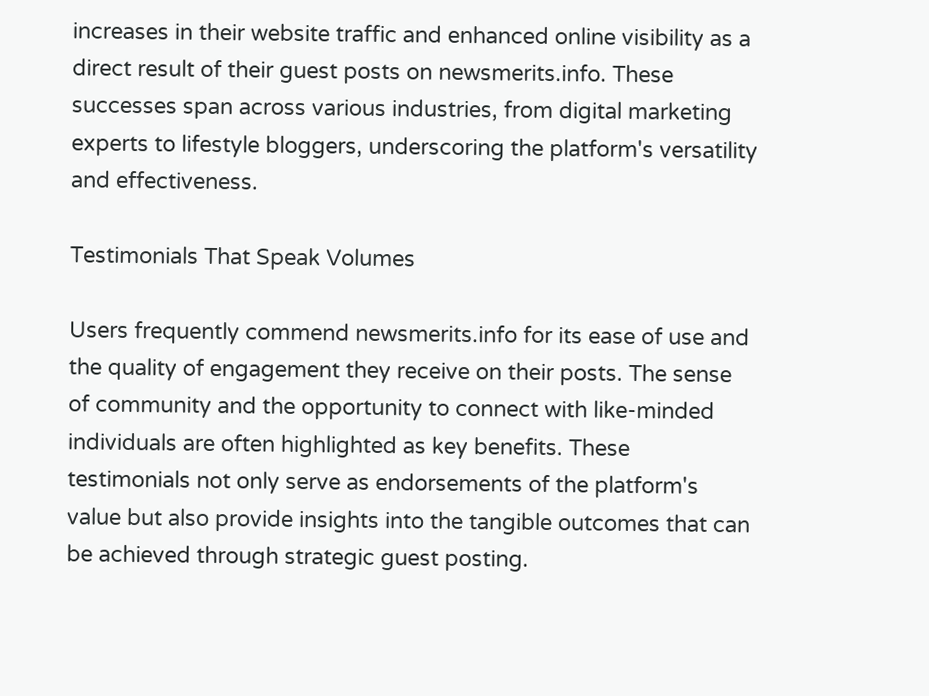increases in their website traffic and enhanced online visibility as a direct result of their guest posts on newsmerits.info. These successes span across various industries, from digital marketing experts to lifestyle bloggers, underscoring the platform's versatility and effectiveness.

Testimonials That Speak Volumes

Users frequently commend newsmerits.info for its ease of use and the quality of engagement they receive on their posts. The sense of community and the opportunity to connect with like-minded individuals are often highlighted as key benefits. These testimonials not only serve as endorsements of the platform's value but also provide insights into the tangible outcomes that can be achieved through strategic guest posting.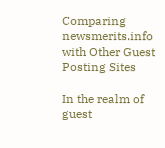Comparing newsmerits.info with Other Guest Posting Sites

In the realm of guest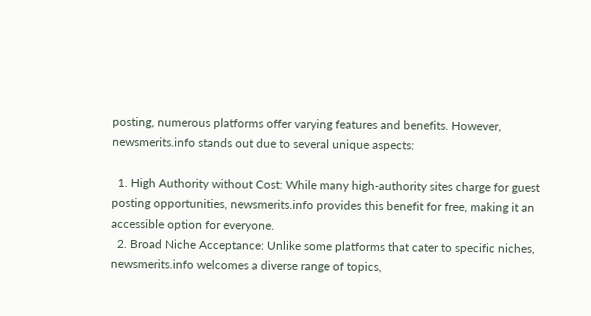posting, numerous platforms offer varying features and benefits. However, newsmerits.info stands out due to several unique aspects:

  1. High Authority without Cost: While many high-authority sites charge for guest posting opportunities, newsmerits.info provides this benefit for free, making it an accessible option for everyone.
  2. Broad Niche Acceptance: Unlike some platforms that cater to specific niches, newsmerits.info welcomes a diverse range of topics,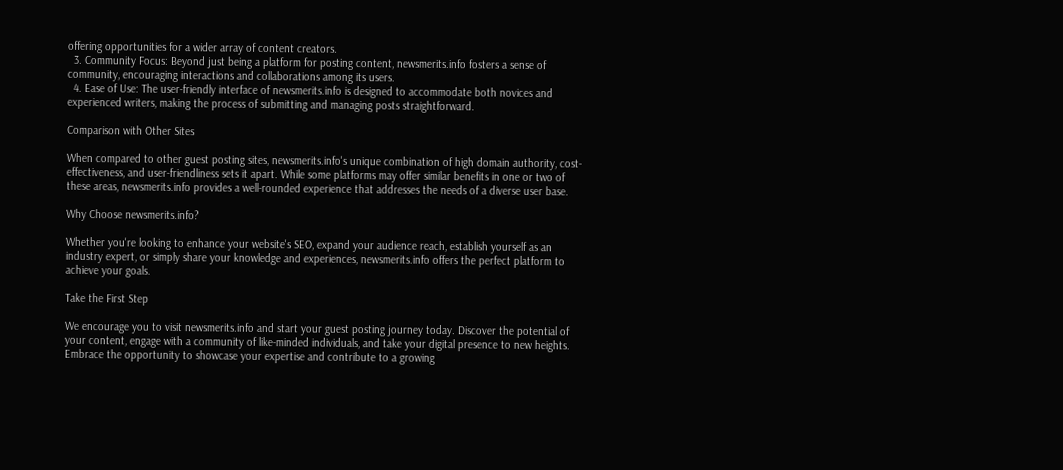offering opportunities for a wider array of content creators.
  3. Community Focus: Beyond just being a platform for posting content, newsmerits.info fosters a sense of community, encouraging interactions and collaborations among its users.
  4. Ease of Use: The user-friendly interface of newsmerits.info is designed to accommodate both novices and experienced writers, making the process of submitting and managing posts straightforward.

Comparison with Other Sites

When compared to other guest posting sites, newsmerits.info's unique combination of high domain authority, cost-effectiveness, and user-friendliness sets it apart. While some platforms may offer similar benefits in one or two of these areas, newsmerits.info provides a well-rounded experience that addresses the needs of a diverse user base.

Why Choose newsmerits.info?

Whether you're looking to enhance your website's SEO, expand your audience reach, establish yourself as an industry expert, or simply share your knowledge and experiences, newsmerits.info offers the perfect platform to achieve your goals.

Take the First Step

We encourage you to visit newsmerits.info and start your guest posting journey today. Discover the potential of your content, engage with a community of like-minded individuals, and take your digital presence to new heights. Embrace the opportunity to showcase your expertise and contribute to a growing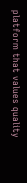platform that values quality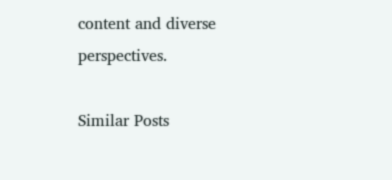content and diverse perspectives.

Similar Posts